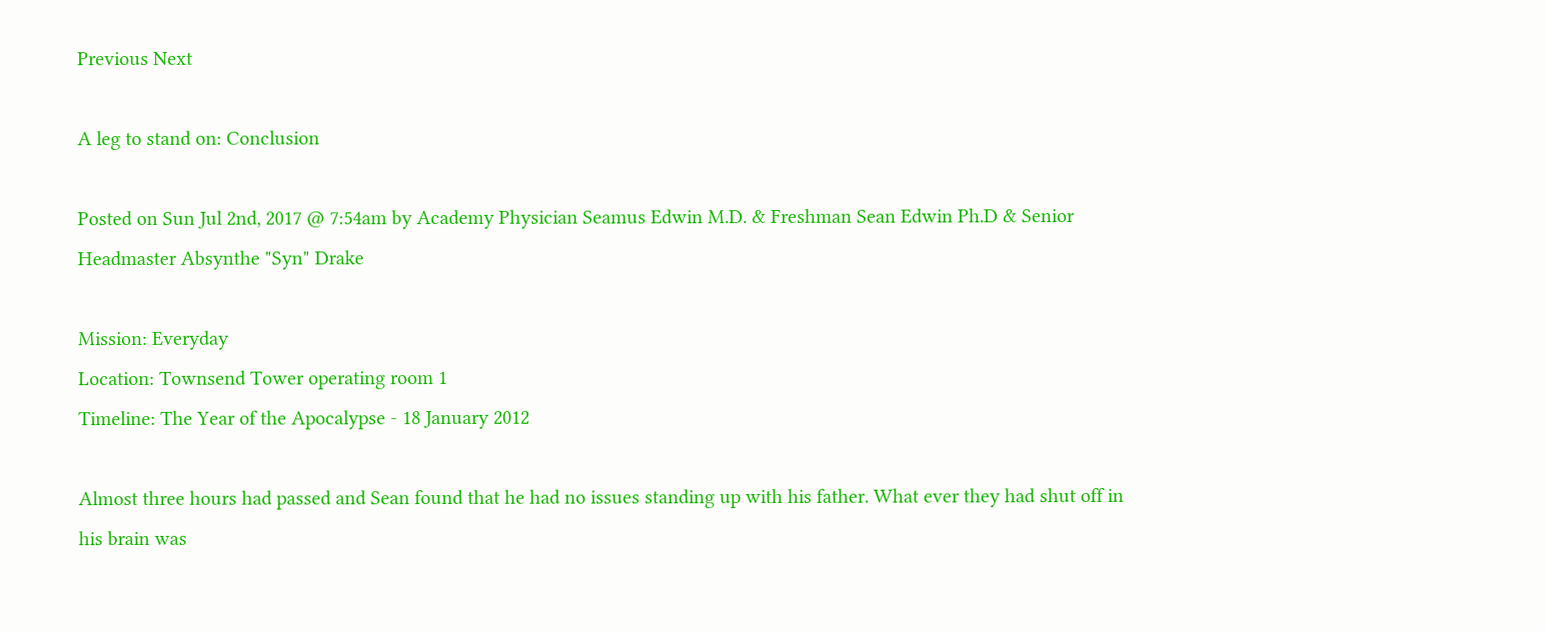Previous Next

A leg to stand on: Conclusion

Posted on Sun Jul 2nd, 2017 @ 7:54am by Academy Physician Seamus Edwin M.D. & Freshman Sean Edwin Ph.D & Senior Headmaster Absynthe "Syn" Drake

Mission: Everyday
Location: Townsend Tower operating room 1
Timeline: The Year of the Apocalypse - 18 January 2012

Almost three hours had passed and Sean found that he had no issues standing up with his father. What ever they had shut off in his brain was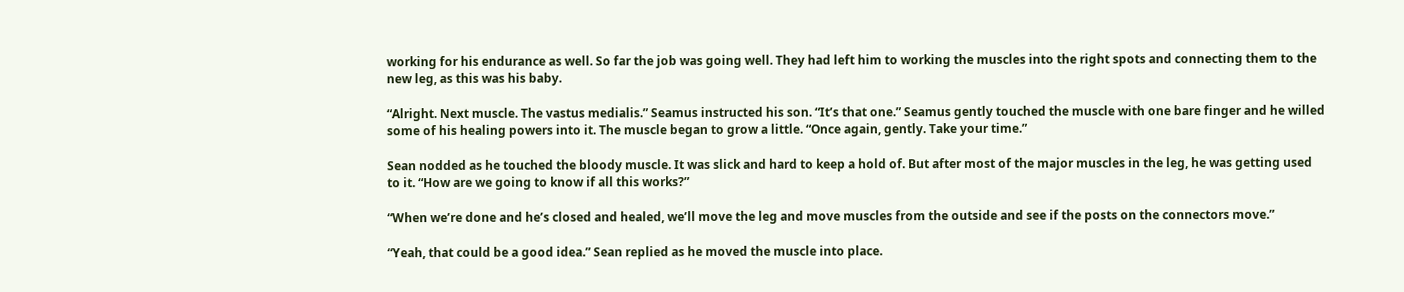working for his endurance as well. So far the job was going well. They had left him to working the muscles into the right spots and connecting them to the new leg, as this was his baby.

“Alright. Next muscle. The vastus medialis.” Seamus instructed his son. “It’s that one.” Seamus gently touched the muscle with one bare finger and he willed some of his healing powers into it. The muscle began to grow a little. “Once again, gently. Take your time.”

Sean nodded as he touched the bloody muscle. It was slick and hard to keep a hold of. But after most of the major muscles in the leg, he was getting used to it. “How are we going to know if all this works?”

“When we’re done and he’s closed and healed, we’ll move the leg and move muscles from the outside and see if the posts on the connectors move.”

“Yeah, that could be a good idea.” Sean replied as he moved the muscle into place.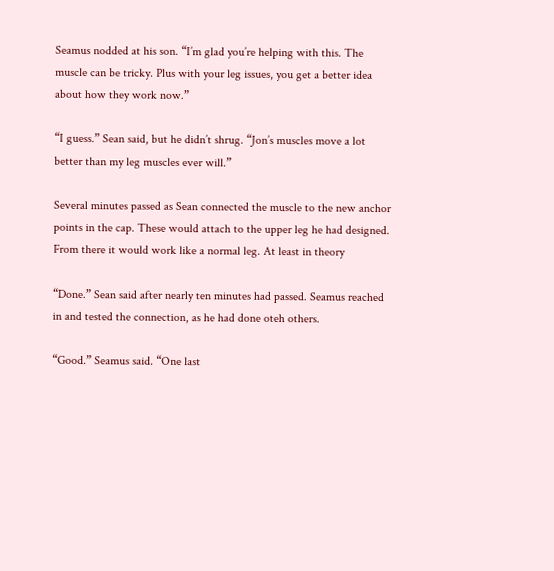Seamus nodded at his son. “I’m glad you’re helping with this. The muscle can be tricky. Plus with your leg issues, you get a better idea about how they work now.”

“I guess.” Sean said, but he didn’t shrug. “Jon’s muscles move a lot better than my leg muscles ever will.”

Several minutes passed as Sean connected the muscle to the new anchor points in the cap. These would attach to the upper leg he had designed. From there it would work like a normal leg. At least in theory

“Done.” Sean said after nearly ten minutes had passed. Seamus reached in and tested the connection, as he had done oteh others.

“Good.” Seamus said. “One last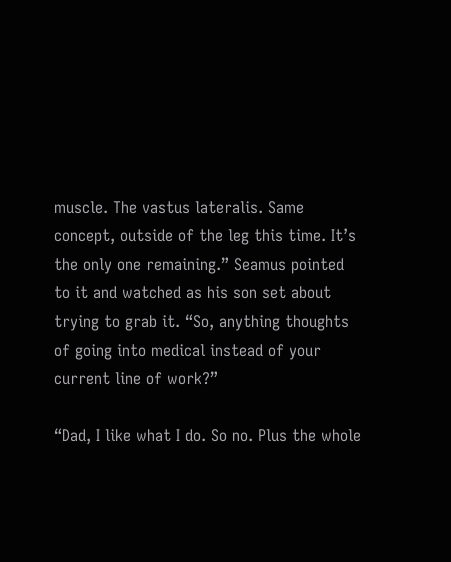muscle. The vastus lateralis. Same concept, outside of the leg this time. It’s the only one remaining.” Seamus pointed to it and watched as his son set about trying to grab it. “So, anything thoughts of going into medical instead of your current line of work?”

“Dad, I like what I do. So no. Plus the whole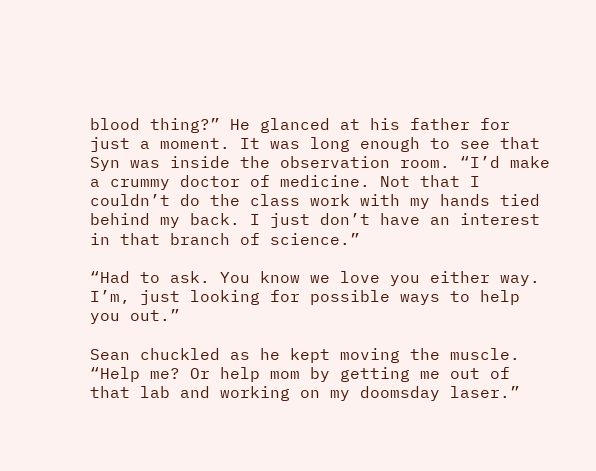blood thing?” He glanced at his father for just a moment. It was long enough to see that Syn was inside the observation room. “I’d make a crummy doctor of medicine. Not that I couldn’t do the class work with my hands tied behind my back. I just don’t have an interest in that branch of science.”

“Had to ask. You know we love you either way. I’m, just looking for possible ways to help you out.”

Sean chuckled as he kept moving the muscle. “Help me? Or help mom by getting me out of that lab and working on my doomsday laser.”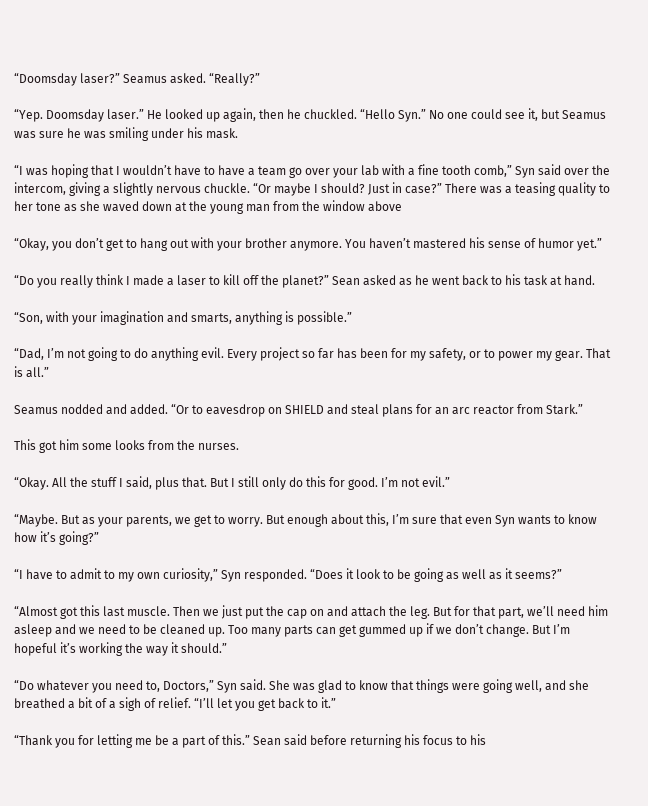“Doomsday laser?” Seamus asked. “Really?”

“Yep. Doomsday laser.” He looked up again, then he chuckled. “Hello Syn.” No one could see it, but Seamus was sure he was smiling under his mask.

“I was hoping that I wouldn’t have to have a team go over your lab with a fine tooth comb,” Syn said over the intercom, giving a slightly nervous chuckle. “Or maybe I should? Just in case?” There was a teasing quality to her tone as she waved down at the young man from the window above

“Okay, you don’t get to hang out with your brother anymore. You haven’t mastered his sense of humor yet.”

“Do you really think I made a laser to kill off the planet?” Sean asked as he went back to his task at hand.

“Son, with your imagination and smarts, anything is possible.”

“Dad, I’m not going to do anything evil. Every project so far has been for my safety, or to power my gear. That is all.”

Seamus nodded and added. “Or to eavesdrop on SHIELD and steal plans for an arc reactor from Stark.”

This got him some looks from the nurses.

“Okay. All the stuff I said, plus that. But I still only do this for good. I’m not evil.”

“Maybe. But as your parents, we get to worry. But enough about this, I’m sure that even Syn wants to know how it’s going?”

“I have to admit to my own curiosity,” Syn responded. “Does it look to be going as well as it seems?”

“Almost got this last muscle. Then we just put the cap on and attach the leg. But for that part, we’ll need him asleep and we need to be cleaned up. Too many parts can get gummed up if we don’t change. But I’m hopeful it’s working the way it should.”

“Do whatever you need to, Doctors,” Syn said. She was glad to know that things were going well, and she breathed a bit of a sigh of relief. “I’ll let you get back to it.”

“Thank you for letting me be a part of this.” Sean said before returning his focus to his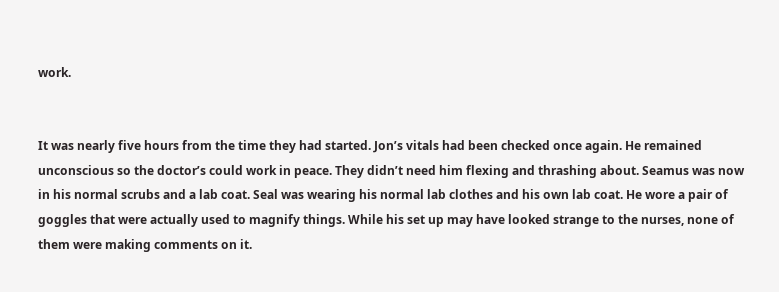work.


It was nearly five hours from the time they had started. Jon’s vitals had been checked once again. He remained unconscious so the doctor’s could work in peace. They didn’t need him flexing and thrashing about. Seamus was now in his normal scrubs and a lab coat. Seal was wearing his normal lab clothes and his own lab coat. He wore a pair of goggles that were actually used to magnify things. While his set up may have looked strange to the nurses, none of them were making comments on it.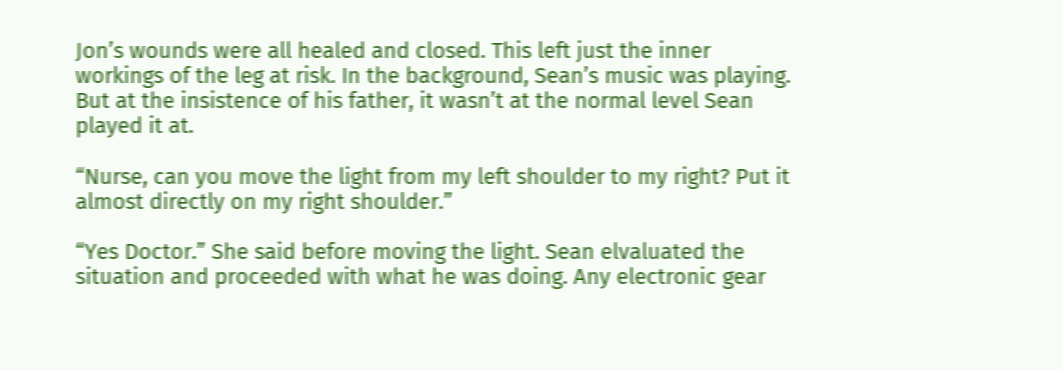Jon’s wounds were all healed and closed. This left just the inner workings of the leg at risk. In the background, Sean’s music was playing. But at the insistence of his father, it wasn’t at the normal level Sean played it at.

“Nurse, can you move the light from my left shoulder to my right? Put it almost directly on my right shoulder.”

“Yes Doctor.” She said before moving the light. Sean elvaluated the situation and proceeded with what he was doing. Any electronic gear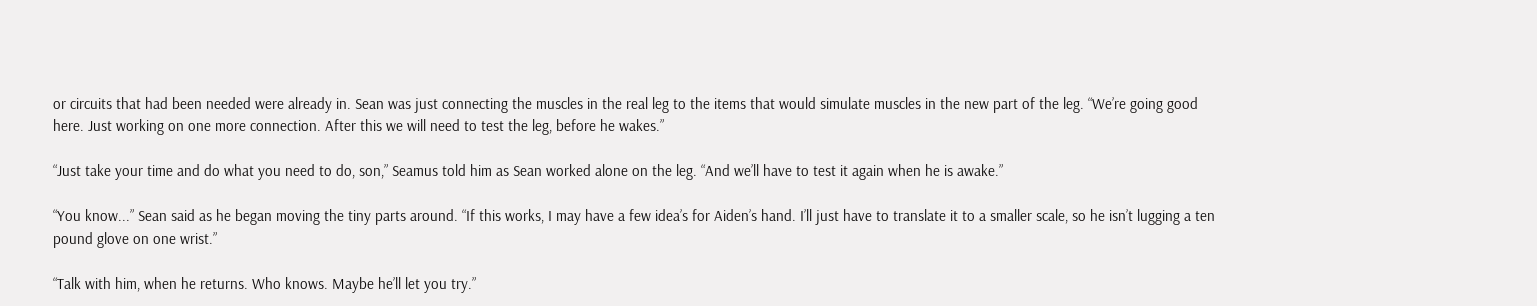or circuits that had been needed were already in. Sean was just connecting the muscles in the real leg to the items that would simulate muscles in the new part of the leg. “We’re going good here. Just working on one more connection. After this we will need to test the leg, before he wakes.”

“Just take your time and do what you need to do, son,” Seamus told him as Sean worked alone on the leg. “And we’ll have to test it again when he is awake.”

“You know...” Sean said as he began moving the tiny parts around. “If this works, I may have a few idea’s for Aiden’s hand. I’ll just have to translate it to a smaller scale, so he isn’t lugging a ten pound glove on one wrist.”

“Talk with him, when he returns. Who knows. Maybe he’ll let you try.”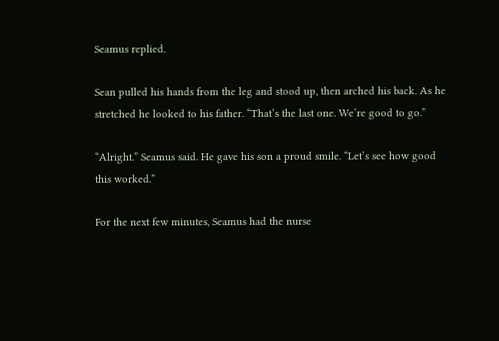Seamus replied.

Sean pulled his hands from the leg and stood up, then arched his back. As he stretched he looked to his father. “That’s the last one. We’re good to go.”

“Alright.” Seamus said. He gave his son a proud smile. “Let’s see how good this worked.”

For the next few minutes, Seamus had the nurse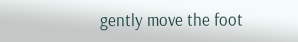gently move the foot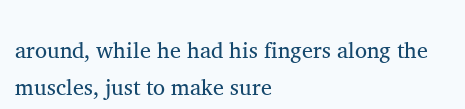around, while he had his fingers along the muscles, just to make sure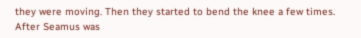they were moving. Then they started to bend the knee a few times. After Seamus was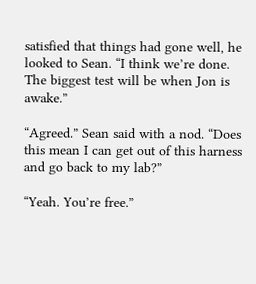satisfied that things had gone well, he looked to Sean. “I think we’re done. The biggest test will be when Jon is awake.”

“Agreed.” Sean said with a nod. “Does this mean I can get out of this harness and go back to my lab?”

“Yeah. You’re free.”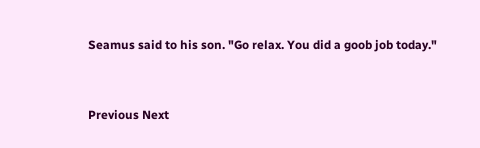Seamus said to his son. "Go relax. You did a goob job today."


Previous Next